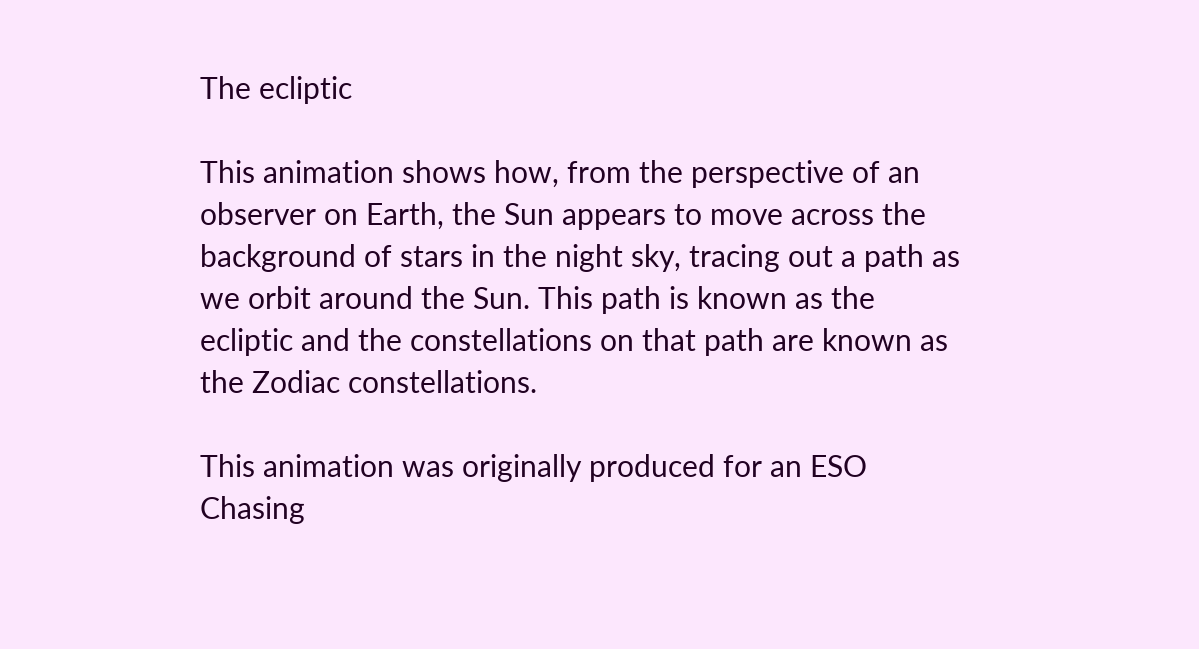The ecliptic

This animation shows how, from the perspective of an observer on Earth, the Sun appears to move across the background of stars in the night sky, tracing out a path as we orbit around the Sun. This path is known as the ecliptic and the constellations on that path are known as the Zodiac constellations.

This animation was originally produced for an ESO Chasing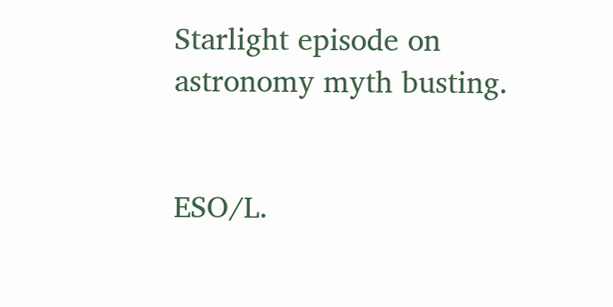Starlight episode on astronomy myth busting.


ESO/L.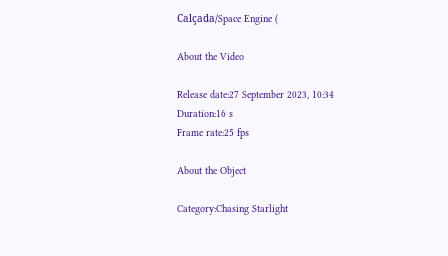Calçada/Space Engine (

About the Video

Release date:27 September 2023, 10:34
Duration:16 s
Frame rate:25 fps

About the Object

Category:Chasing Starlight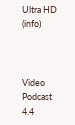Ultra HD (info)



Video Podcast
4.4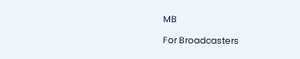MB

For Broadcasters